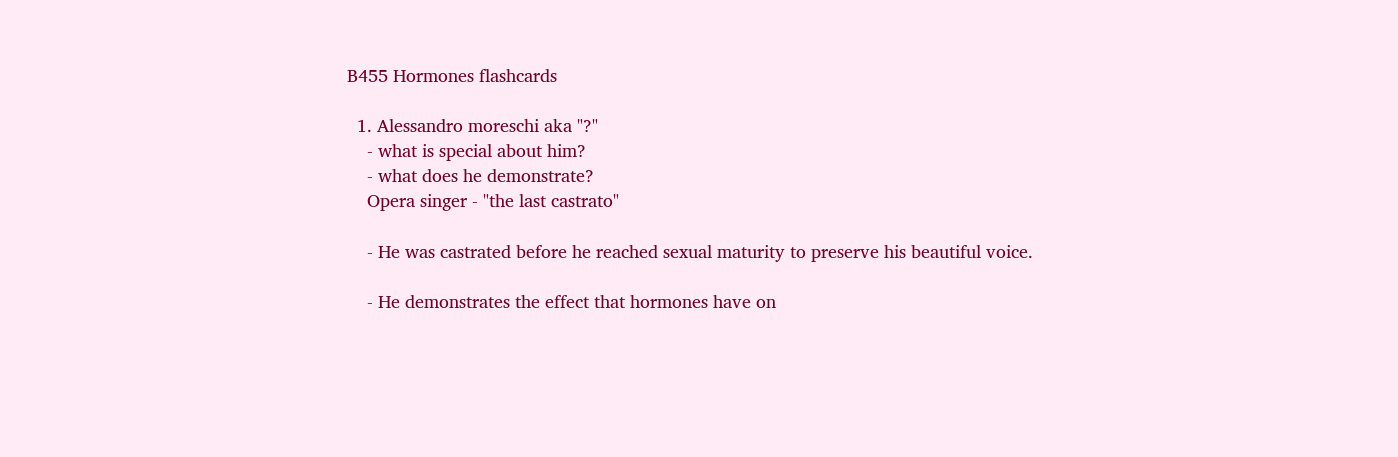B455 Hormones flashcards

  1. Alessandro moreschi aka "?"
    - what is special about him?
    - what does he demonstrate?
    Opera singer - "the last castrato"

    - He was castrated before he reached sexual maturity to preserve his beautiful voice.

    - He demonstrates the effect that hormones have on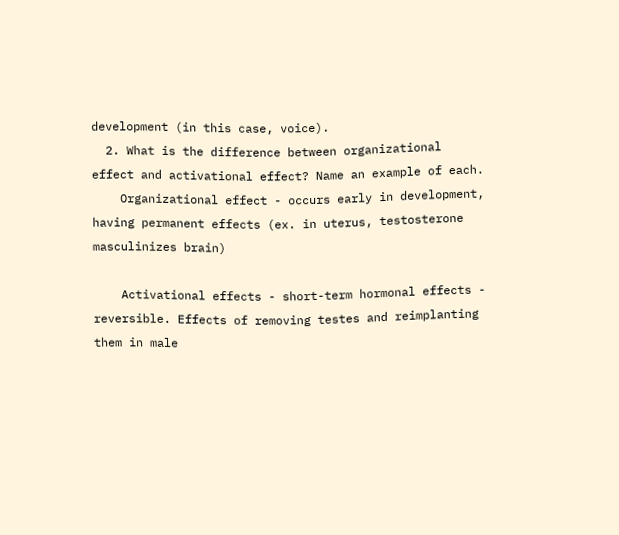development (in this case, voice).
  2. What is the difference between organizational effect and activational effect? Name an example of each.
    Organizational effect - occurs early in development, having permanent effects (ex. in uterus, testosterone masculinizes brain)

    Activational effects - short-term hormonal effects - reversible. Effects of removing testes and reimplanting them in male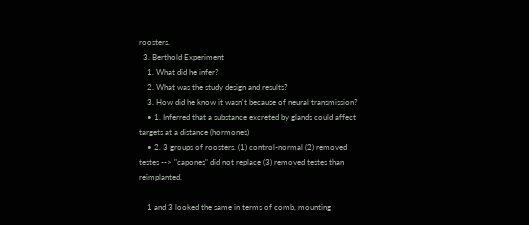roosters.
  3. Berthold Experiment
    1. What did he infer?
    2. What was the study design and results?
    3. How did he know it wasn't because of neural transmission?
    • 1. Inferred that a substance excreted by glands could affect targets at a distance (hormones)
    • 2. 3 groups of roosters. (1) control-normal (2) removed testes --> "capones" did not replace (3) removed testes than reimplanted.

    1 and 3 looked the same in terms of comb, mounting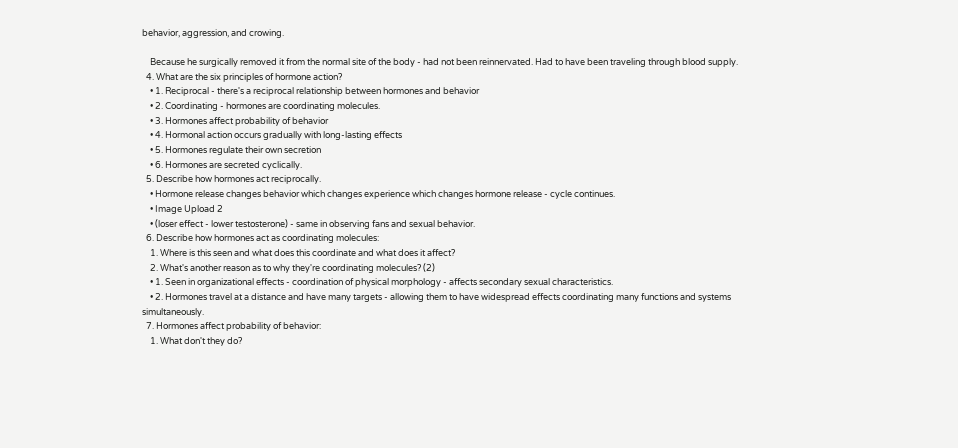behavior, aggression, and crowing.

    Because he surgically removed it from the normal site of the body - had not been reinnervated. Had to have been traveling through blood supply.
  4. What are the six principles of hormone action?
    • 1. Reciprocal - there's a reciprocal relationship between hormones and behavior
    • 2. Coordinating - hormones are coordinating molecules.
    • 3. Hormones affect probability of behavior
    • 4. Hormonal action occurs gradually with long-lasting effects
    • 5. Hormones regulate their own secretion
    • 6. Hormones are secreted cyclically.
  5. Describe how hormones act reciprocally.
    • Hormone release changes behavior which changes experience which changes hormone release - cycle continues.
    • Image Upload 2
    • (loser effect - lower testosterone) - same in observing fans and sexual behavior.
  6. Describe how hormones act as coordinating molecules:
    1. Where is this seen and what does this coordinate and what does it affect?
    2. What's another reason as to why they're coordinating molecules? (2)
    • 1. Seen in organizational effects - coordination of physical morphology - affects secondary sexual characteristics.
    • 2. Hormones travel at a distance and have many targets - allowing them to have widespread effects coordinating many functions and systems simultaneously.
  7. Hormones affect probability of behavior:
    1. What don't they do?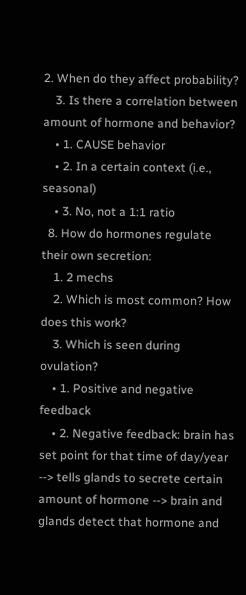2. When do they affect probability?
    3. Is there a correlation between amount of hormone and behavior?
    • 1. CAUSE behavior
    • 2. In a certain context (i.e., seasonal)
    • 3. No, not a 1:1 ratio
  8. How do hormones regulate their own secretion:
    1. 2 mechs
    2. Which is most common? How does this work?
    3. Which is seen during ovulation?
    • 1. Positive and negative feedback
    • 2. Negative feedback: brain has set point for that time of day/year --> tells glands to secrete certain amount of hormone --> brain and glands detect that hormone and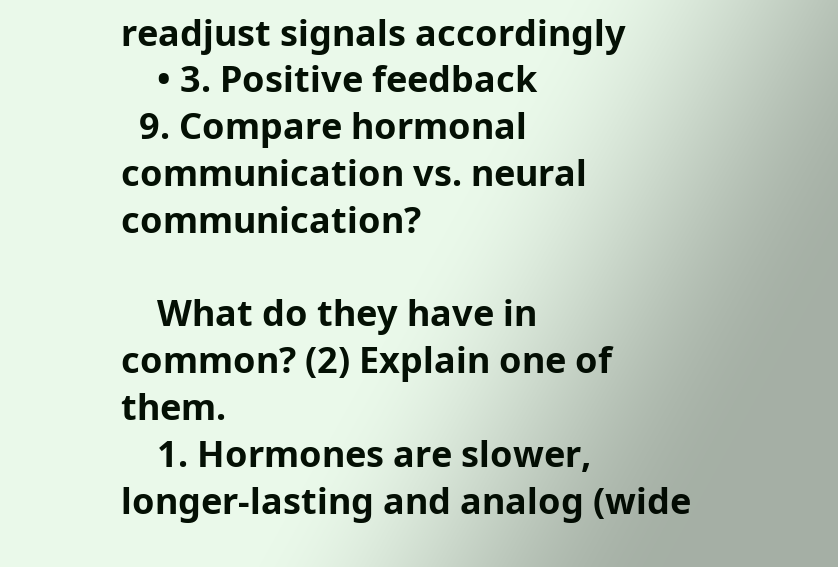readjust signals accordingly
    • 3. Positive feedback
  9. Compare hormonal communication vs. neural communication?

    What do they have in common? (2) Explain one of them.
    1. Hormones are slower, longer-lasting and analog (wide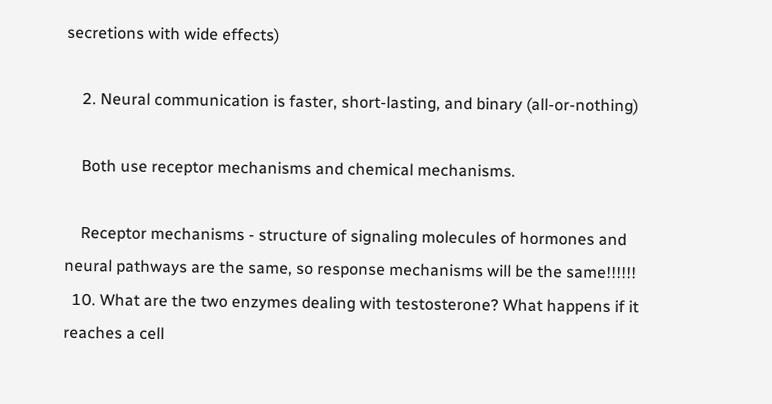secretions with wide effects)

    2. Neural communication is faster, short-lasting, and binary (all-or-nothing)

    Both use receptor mechanisms and chemical mechanisms.

    Receptor mechanisms - structure of signaling molecules of hormones and neural pathways are the same, so response mechanisms will be the same!!!!!!
  10. What are the two enzymes dealing with testosterone? What happens if it reaches a cell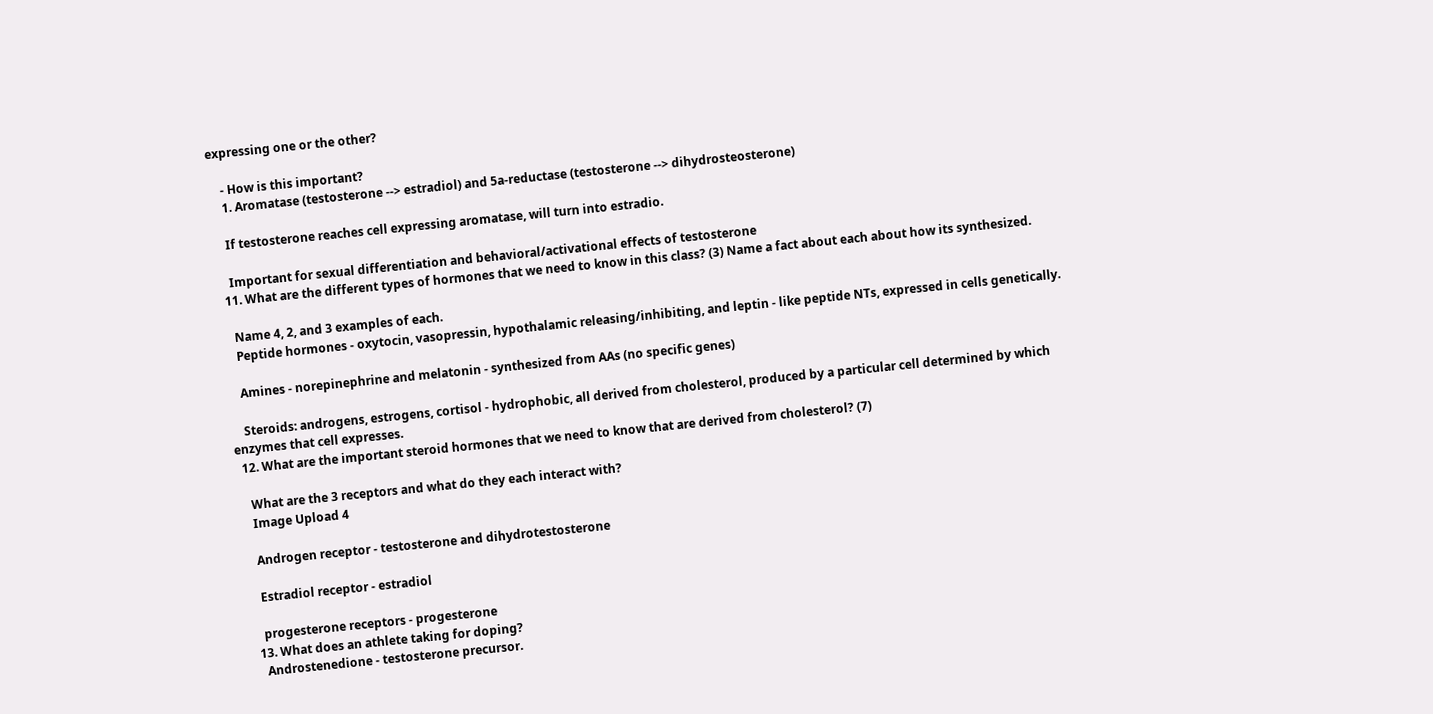expressing one or the other?

    - How is this important?
    1. Aromatase (testosterone --> estradiol) and 5a-reductase (testosterone --> dihydrosteosterone)

    If testosterone reaches cell expressing aromatase, will turn into estradio.

    Important for sexual differentiation and behavioral/activational effects of testosterone
  11. What are the different types of hormones that we need to know in this class? (3) Name a fact about each about how its synthesized.

    Name 4, 2, and 3 examples of each.
    Peptide hormones - oxytocin, vasopressin, hypothalamic releasing/inhibiting, and leptin - like peptide NTs, expressed in cells genetically.

    Amines - norepinephrine and melatonin - synthesized from AAs (no specific genes)

    Steroids: androgens, estrogens, cortisol - hydrophobic, all derived from cholesterol, produced by a particular cell determined by which enzymes that cell expresses.
  12. What are the important steroid hormones that we need to know that are derived from cholesterol? (7)

    What are the 3 receptors and what do they each interact with?
    Image Upload 4

    Androgen receptor - testosterone and dihydrotestosterone

    Estradiol receptor - estradiol

    progesterone receptors - progesterone
  13. What does an athlete taking for doping?
    Androstenedione - testosterone precursor.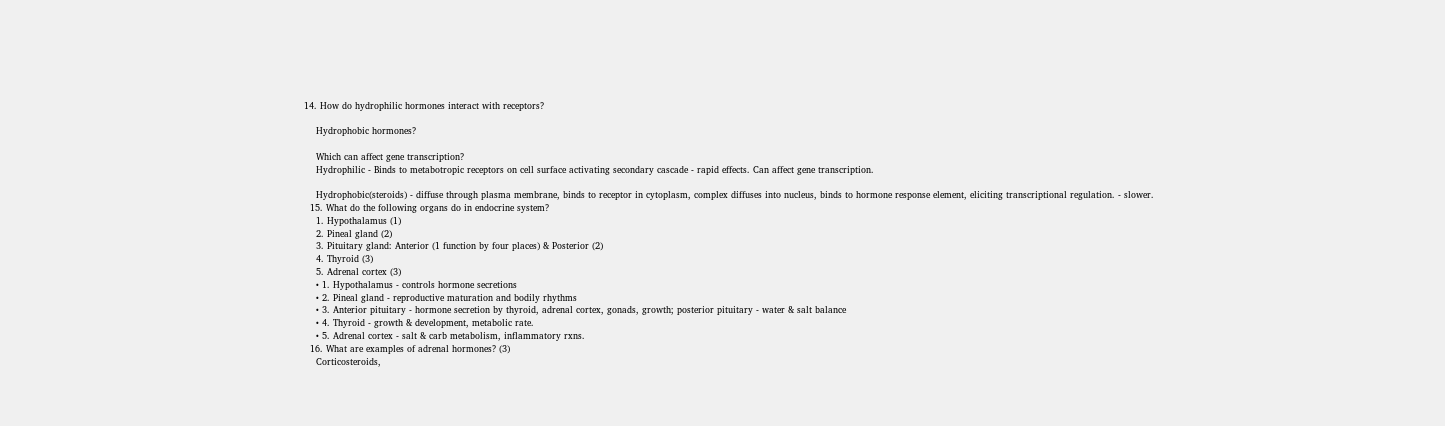14. How do hydrophilic hormones interact with receptors?

    Hydrophobic hormones?

    Which can affect gene transcription?
    Hydrophilic - Binds to metabotropic receptors on cell surface activating secondary cascade - rapid effects. Can affect gene transcription.

    Hydrophobic(steroids) - diffuse through plasma membrane, binds to receptor in cytoplasm, complex diffuses into nucleus, binds to hormone response element, eliciting transcriptional regulation. - slower.
  15. What do the following organs do in endocrine system?
    1. Hypothalamus (1)
    2. Pineal gland (2)
    3. Pituitary gland: Anterior (1 function by four places) & Posterior (2)
    4. Thyroid (3)
    5. Adrenal cortex (3)
    • 1. Hypothalamus - controls hormone secretions
    • 2. Pineal gland - reproductive maturation and bodily rhythms
    • 3. Anterior pituitary - hormone secretion by thyroid, adrenal cortex, gonads, growth; posterior pituitary - water & salt balance
    • 4. Thyroid - growth & development, metabolic rate.
    • 5. Adrenal cortex - salt & carb metabolism, inflammatory rxns.
  16. What are examples of adrenal hormones? (3)
    Corticosteroids,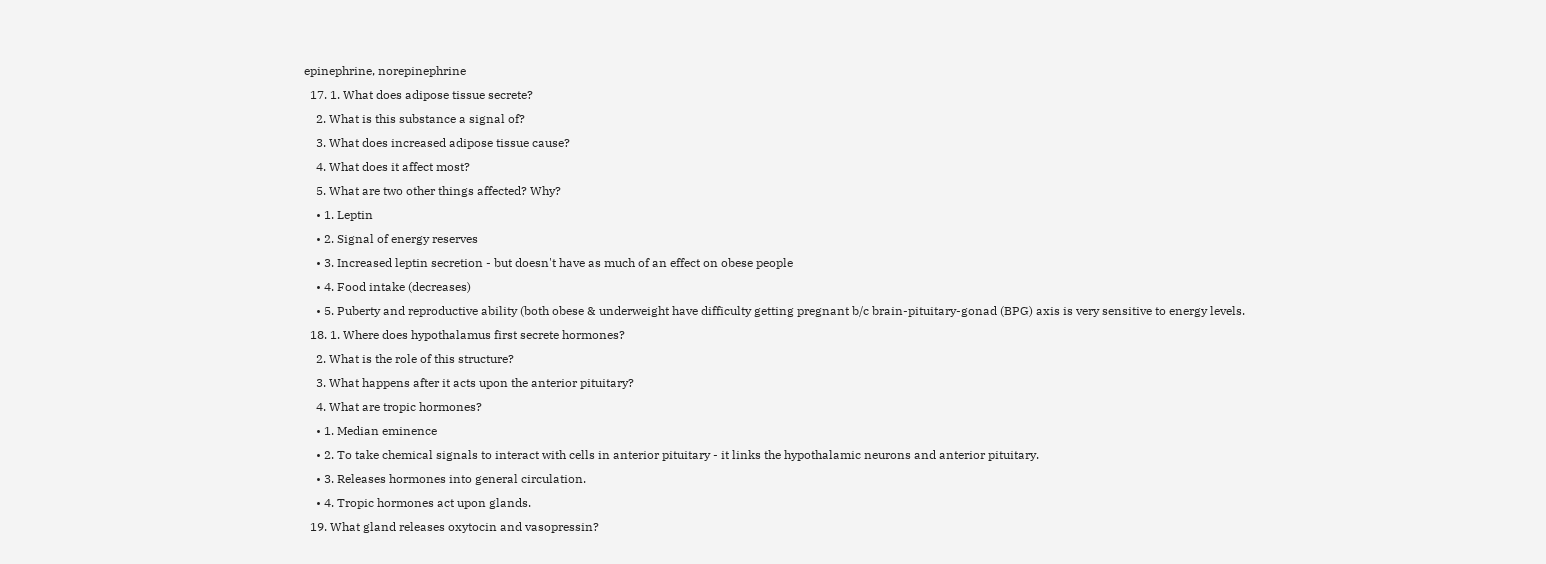epinephrine, norepinephrine
  17. 1. What does adipose tissue secrete?
    2. What is this substance a signal of?
    3. What does increased adipose tissue cause?
    4. What does it affect most?
    5. What are two other things affected? Why?
    • 1. Leptin
    • 2. Signal of energy reserves
    • 3. Increased leptin secretion - but doesn't have as much of an effect on obese people
    • 4. Food intake (decreases)
    • 5. Puberty and reproductive ability (both obese & underweight have difficulty getting pregnant b/c brain-pituitary-gonad (BPG) axis is very sensitive to energy levels.
  18. 1. Where does hypothalamus first secrete hormones?
    2. What is the role of this structure?
    3. What happens after it acts upon the anterior pituitary?
    4. What are tropic hormones?
    • 1. Median eminence
    • 2. To take chemical signals to interact with cells in anterior pituitary - it links the hypothalamic neurons and anterior pituitary.
    • 3. Releases hormones into general circulation.
    • 4. Tropic hormones act upon glands.
  19. What gland releases oxytocin and vasopressin?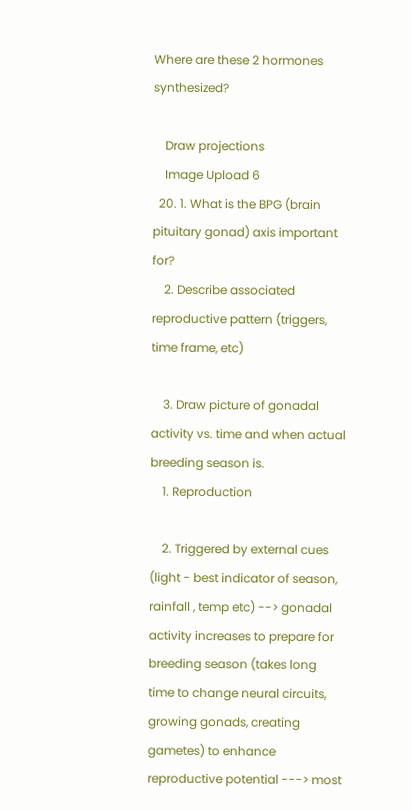Where are these 2 hormones synthesized?

    Draw projections
    Image Upload 6
  20. 1. What is the BPG (brain pituitary gonad) axis important for?
    2. Describe associated reproductive pattern (triggers, time frame, etc)

    3. Draw picture of gonadal activity vs. time and when actual breeding season is.
    1. Reproduction

    2. Triggered by external cues (light - best indicator of season, rainfall , temp etc) --> gonadal activity increases to prepare for breeding season (takes long time to change neural circuits, growing gonads, creating gametes) to enhance reproductive potential ---> most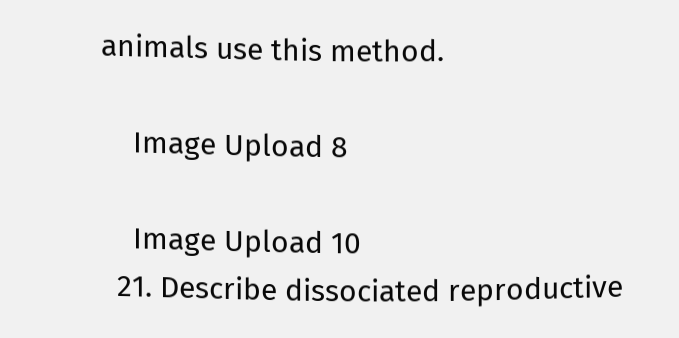animals use this method.

    Image Upload 8

    Image Upload 10
  21. Describe dissociated reproductive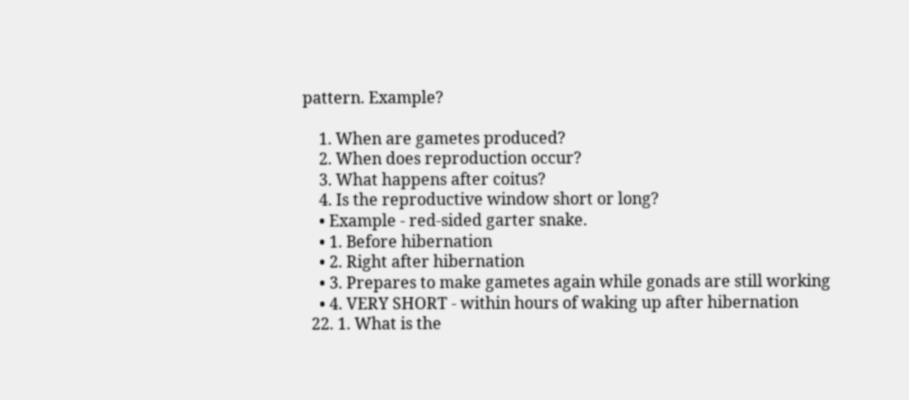pattern. Example?

    1. When are gametes produced?
    2. When does reproduction occur?
    3. What happens after coitus?
    4. Is the reproductive window short or long?
    • Example - red-sided garter snake.
    • 1. Before hibernation
    • 2. Right after hibernation
    • 3. Prepares to make gametes again while gonads are still working
    • 4. VERY SHORT - within hours of waking up after hibernation
  22. 1. What is the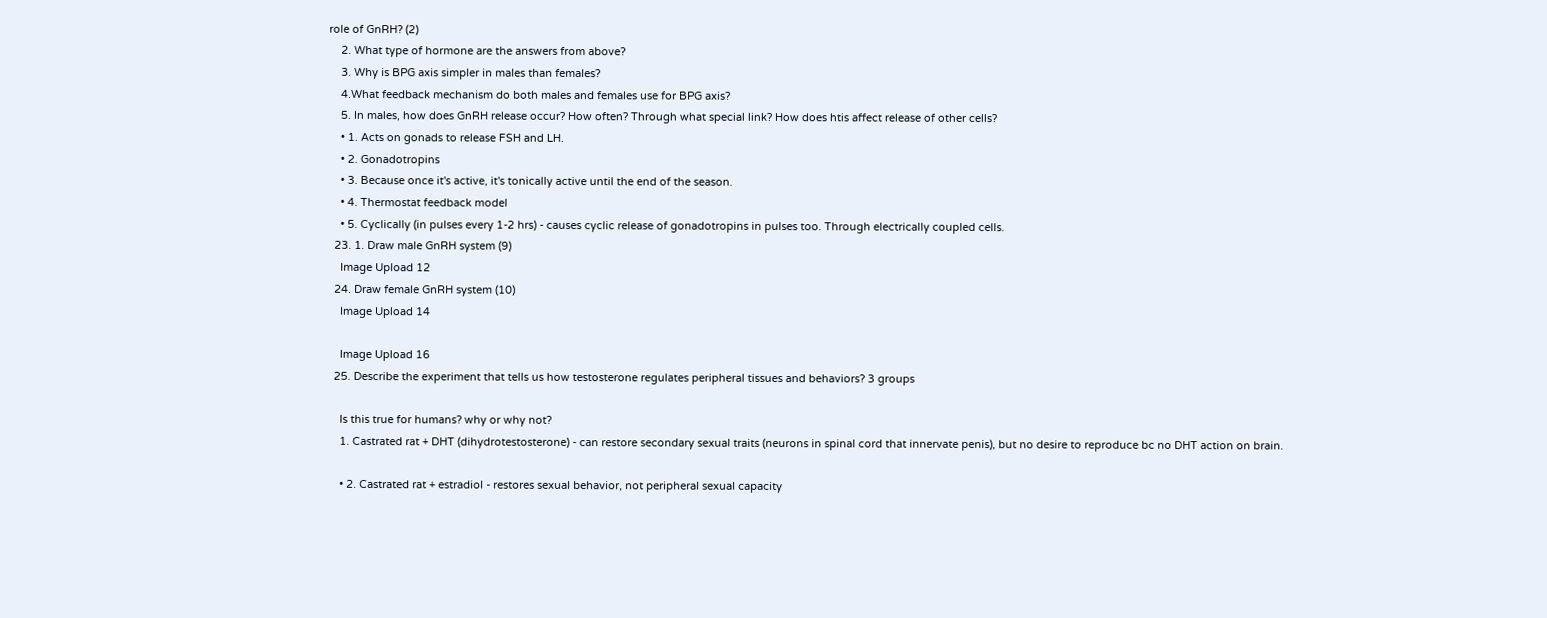role of GnRH? (2)
    2. What type of hormone are the answers from above?
    3. Why is BPG axis simpler in males than females?
    4.What feedback mechanism do both males and females use for BPG axis?
    5. In males, how does GnRH release occur? How often? Through what special link? How does htis affect release of other cells?
    • 1. Acts on gonads to release FSH and LH.
    • 2. Gonadotropins
    • 3. Because once it's active, it's tonically active until the end of the season.
    • 4. Thermostat feedback model
    • 5. Cyclically (in pulses every 1-2 hrs) - causes cyclic release of gonadotropins in pulses too. Through electrically coupled cells.
  23. 1. Draw male GnRH system (9)
    Image Upload 12
  24. Draw female GnRH system (10)
    Image Upload 14

    Image Upload 16
  25. Describe the experiment that tells us how testosterone regulates peripheral tissues and behaviors? 3 groups

    Is this true for humans? why or why not?
    1. Castrated rat + DHT (dihydrotestosterone) - can restore secondary sexual traits (neurons in spinal cord that innervate penis), but no desire to reproduce bc no DHT action on brain.

    • 2. Castrated rat + estradiol - restores sexual behavior, not peripheral sexual capacity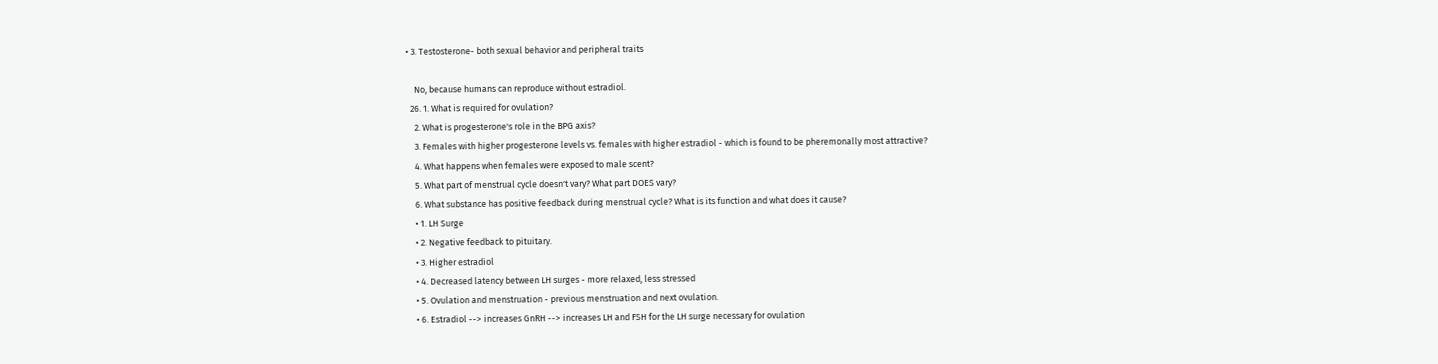• 3. Testosterone- both sexual behavior and peripheral traits

    No, because humans can reproduce without estradiol.
  26. 1. What is required for ovulation?
    2. What is progesterone's role in the BPG axis?
    3. Females with higher progesterone levels vs. females with higher estradiol - which is found to be pheremonally most attractive?
    4. What happens when females were exposed to male scent?
    5. What part of menstrual cycle doesn't vary? What part DOES vary?
    6. What substance has positive feedback during menstrual cycle? What is its function and what does it cause?
    • 1. LH Surge
    • 2. Negative feedback to pituitary.
    • 3. Higher estradiol
    • 4. Decreased latency between LH surges - more relaxed, less stressed
    • 5. Ovulation and menstruation - previous menstruation and next ovulation.
    • 6. Estradiol --> increases GnRH --> increases LH and FSH for the LH surge necessary for ovulation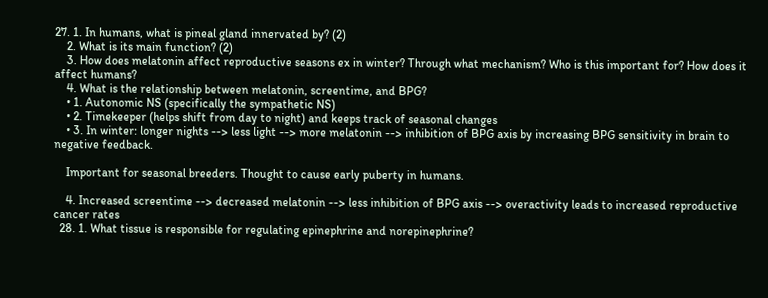27. 1. In humans, what is pineal gland innervated by? (2)
    2. What is its main function? (2)
    3. How does melatonin affect reproductive seasons ex in winter? Through what mechanism? Who is this important for? How does it affect humans?
    4. What is the relationship between melatonin, screentime, and BPG?
    • 1. Autonomic NS (specifically the sympathetic NS)
    • 2. Timekeeper (helps shift from day to night) and keeps track of seasonal changes
    • 3. In winter: longer nights --> less light --> more melatonin --> inhibition of BPG axis by increasing BPG sensitivity in brain to negative feedback.

    Important for seasonal breeders. Thought to cause early puberty in humans.

    4. Increased screentime --> decreased melatonin --> less inhibition of BPG axis --> overactivity leads to increased reproductive cancer rates
  28. 1. What tissue is responsible for regulating epinephrine and norepinephrine?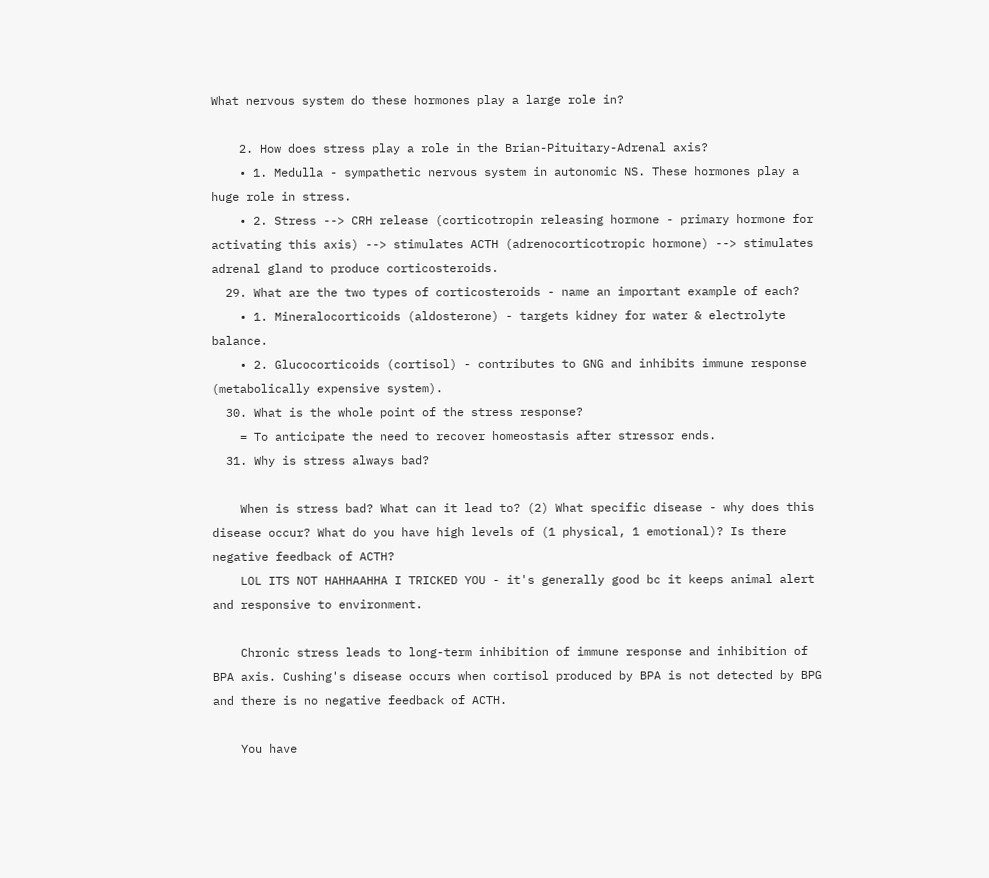What nervous system do these hormones play a large role in?

    2. How does stress play a role in the Brian-Pituitary-Adrenal axis?
    • 1. Medulla - sympathetic nervous system in autonomic NS. These hormones play a huge role in stress.
    • 2. Stress --> CRH release (corticotropin releasing hormone - primary hormone for activating this axis) --> stimulates ACTH (adrenocorticotropic hormone) --> stimulates adrenal gland to produce corticosteroids.
  29. What are the two types of corticosteroids - name an important example of each?
    • 1. Mineralocorticoids (aldosterone) - targets kidney for water & electrolyte balance.
    • 2. Glucocorticoids (cortisol) - contributes to GNG and inhibits immune response (metabolically expensive system).
  30. What is the whole point of the stress response?
    = To anticipate the need to recover homeostasis after stressor ends.
  31. Why is stress always bad?

    When is stress bad? What can it lead to? (2) What specific disease - why does this disease occur? What do you have high levels of (1 physical, 1 emotional)? Is there negative feedback of ACTH?
    LOL ITS NOT HAHHAAHHA I TRICKED YOU - it's generally good bc it keeps animal alert and responsive to environment.

    Chronic stress leads to long-term inhibition of immune response and inhibition of BPA axis. Cushing's disease occurs when cortisol produced by BPA is not detected by BPG and there is no negative feedback of ACTH.

    You have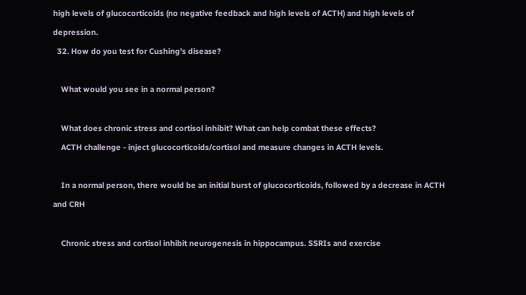high levels of glucocorticoids (no negative feedback and high levels of ACTH) and high levels of depression.
  32. How do you test for Cushing's disease?

    What would you see in a normal person?

    What does chronic stress and cortisol inhibit? What can help combat these effects?
    ACTH challenge - inject glucocorticoids/cortisol and measure changes in ACTH levels.

    In a normal person, there would be an initial burst of glucocorticoids, followed by a decrease in ACTH and CRH

    Chronic stress and cortisol inhibit neurogenesis in hippocampus. SSRIs and exercise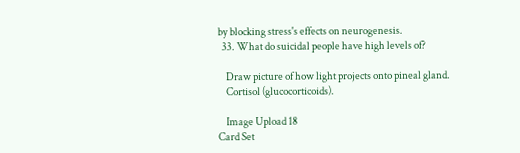by blocking stress's effects on neurogenesis.
  33. What do suicidal people have high levels of?

    Draw picture of how light projects onto pineal gland.
    Cortisol (glucocorticoids).

    Image Upload 18
Card Set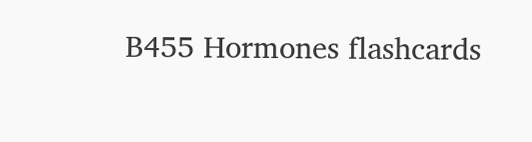B455 Hormones flashcards